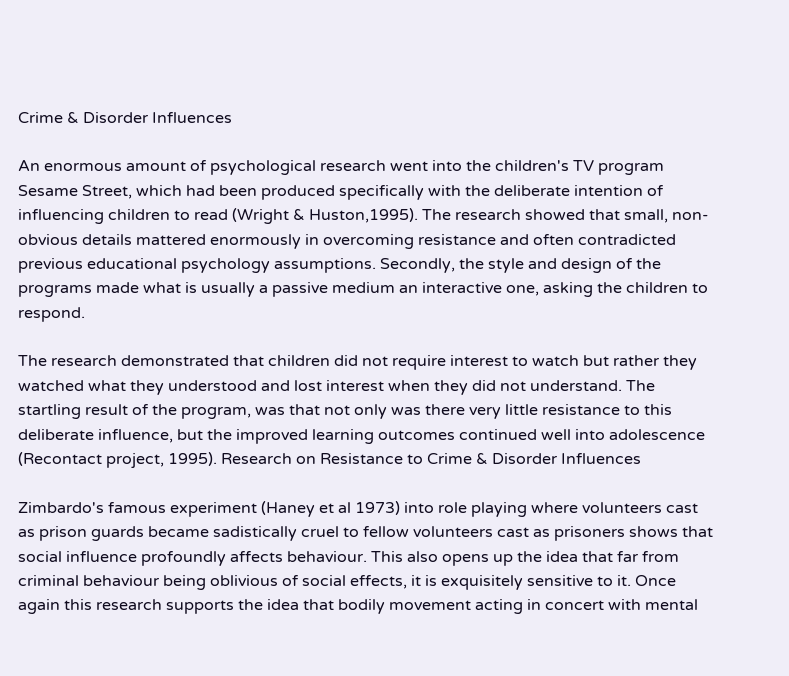Crime & Disorder Influences

An enormous amount of psychological research went into the children's TV program Sesame Street, which had been produced specifically with the deliberate intention of influencing children to read (Wright & Huston,1995). The research showed that small, non-obvious details mattered enormously in overcoming resistance and often contradicted previous educational psychology assumptions. Secondly, the style and design of the programs made what is usually a passive medium an interactive one, asking the children to respond.

The research demonstrated that children did not require interest to watch but rather they watched what they understood and lost interest when they did not understand. The startling result of the program, was that not only was there very little resistance to this deliberate influence, but the improved learning outcomes continued well into adolescence (Recontact project, 1995). Research on Resistance to Crime & Disorder Influences

Zimbardo's famous experiment (Haney et al 1973) into role playing where volunteers cast as prison guards became sadistically cruel to fellow volunteers cast as prisoners shows that social influence profoundly affects behaviour. This also opens up the idea that far from criminal behaviour being oblivious of social effects, it is exquisitely sensitive to it. Once again this research supports the idea that bodily movement acting in concert with mental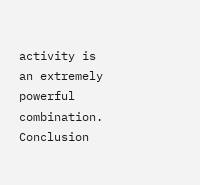activity is an extremely powerful combination. Conclusion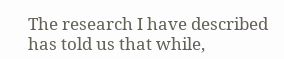The research I have described has told us that while,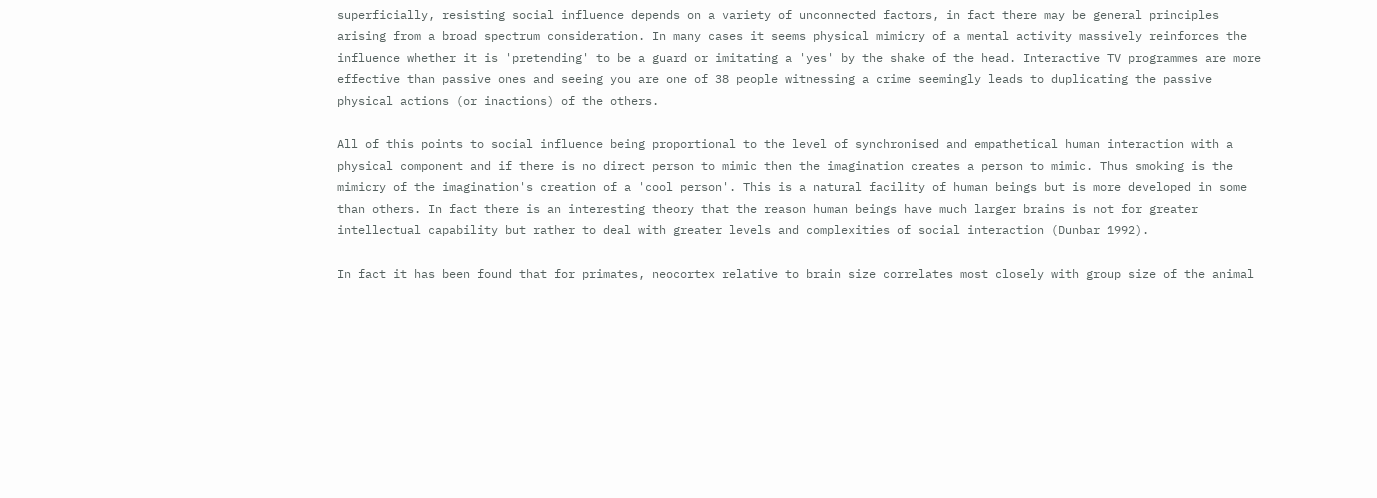superficially, resisting social influence depends on a variety of unconnected factors, in fact there may be general principles arising from a broad spectrum consideration. In many cases it seems physical mimicry of a mental activity massively reinforces the influence whether it is 'pretending' to be a guard or imitating a 'yes' by the shake of the head. Interactive TV programmes are more effective than passive ones and seeing you are one of 38 people witnessing a crime seemingly leads to duplicating the passive physical actions (or inactions) of the others.

All of this points to social influence being proportional to the level of synchronised and empathetical human interaction with a physical component and if there is no direct person to mimic then the imagination creates a person to mimic. Thus smoking is the mimicry of the imagination's creation of a 'cool person'. This is a natural facility of human beings but is more developed in some than others. In fact there is an interesting theory that the reason human beings have much larger brains is not for greater intellectual capability but rather to deal with greater levels and complexities of social interaction (Dunbar 1992).

In fact it has been found that for primates, neocortex relative to brain size correlates most closely with group size of the animal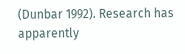(Dunbar 1992). Research has apparently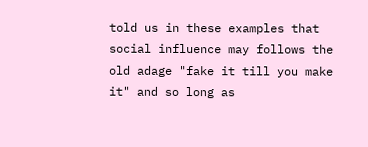told us in these examples that social influence may follows the old adage "fake it till you make it" and so long as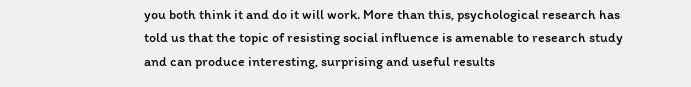you both think it and do it will work. More than this, psychological research has told us that the topic of resisting social influence is amenable to research study and can produce interesting, surprising and useful results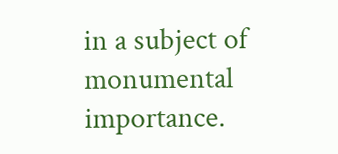in a subject of monumental importance.